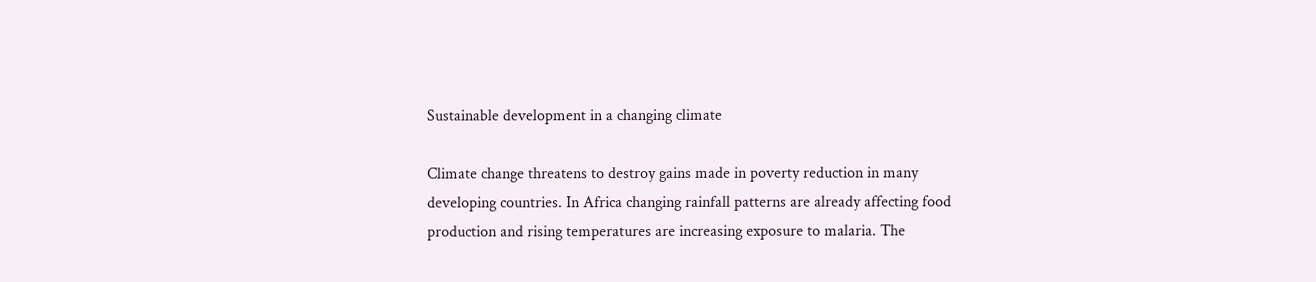Sustainable development in a changing climate

Climate change threatens to destroy gains made in poverty reduction in many developing countries. In Africa changing rainfall patterns are already affecting food production and rising temperatures are increasing exposure to malaria. The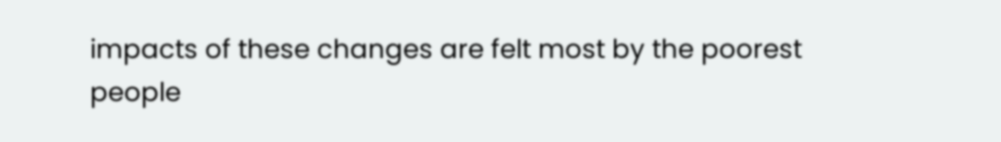impacts of these changes are felt most by the poorest people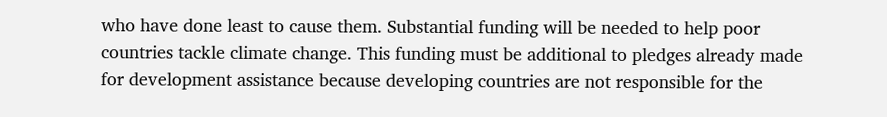who have done least to cause them. Substantial funding will be needed to help poor countries tackle climate change. This funding must be additional to pledges already made for development assistance because developing countries are not responsible for the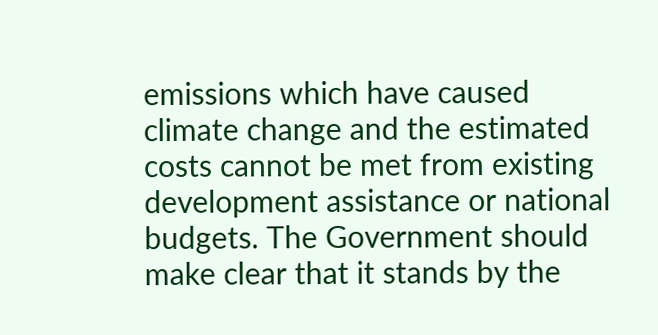emissions which have caused climate change and the estimated costs cannot be met from existing development assistance or national budgets. The Government should make clear that it stands by the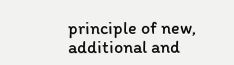principle of new, additional and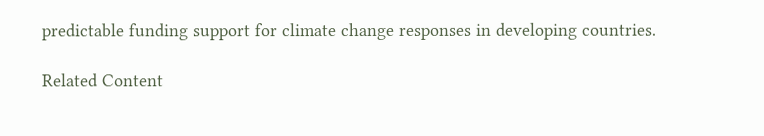predictable funding support for climate change responses in developing countries.

Related Content